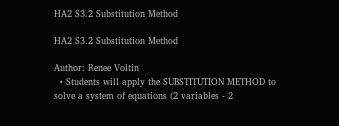HA2 S3.2 Substitution Method

HA2 S3.2 Substitution Method

Author: Renee Voltin
  • Students will apply the SUBSTITUTION METHOD to solve a system of equations (2 variables - 2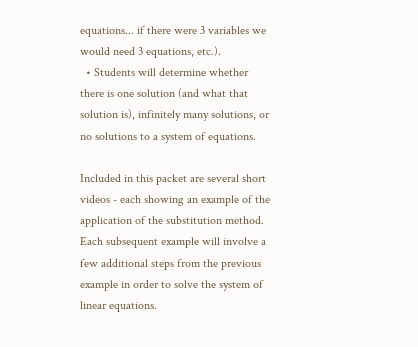equations... if there were 3 variables we would need 3 equations, etc.).
  • Students will determine whether there is one solution (and what that solution is), infinitely many solutions, or no solutions to a system of equations.

Included in this packet are several short videos - each showing an example of the application of the substitution method.  Each subsequent example will involve a few additional steps from the previous example in order to solve the system of linear equations.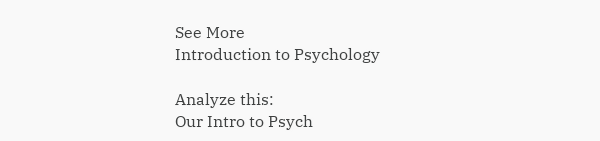See More
Introduction to Psychology

Analyze this:
Our Intro to Psych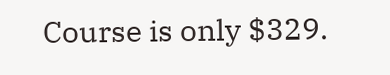Course is only $329.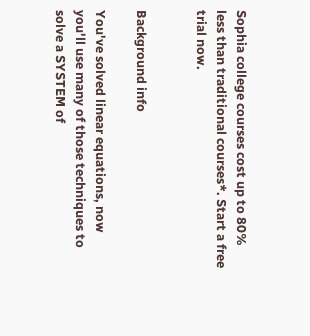Sophia college courses cost up to 80% less than traditional courses*. Start a free trial now.


Background info

You've solved linear equations, now you'll use many of those techniques to solve a SYSTEM of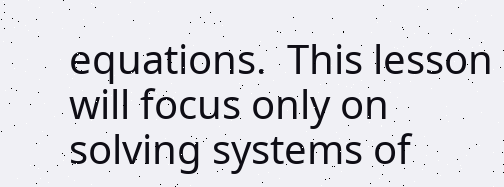equations.  This lesson will focus only on solving systems of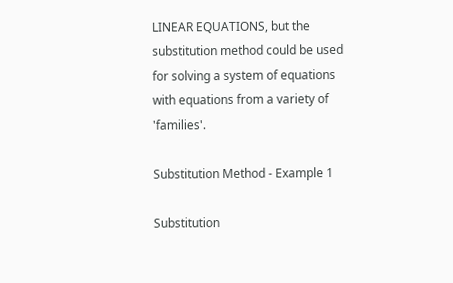LINEAR EQUATIONS, but the substitution method could be used for solving a system of equations with equations from a variety of 'families'.

Substitution Method - Example 1

Substitution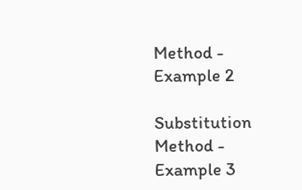Method - Example 2

Substitution Method - Example 3